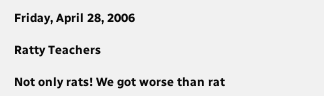Friday, April 28, 2006

Ratty Teachers

Not only rats! We got worse than rat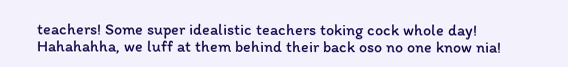teachers! Some super idealistic teachers toking cock whole day! Hahahahha, we luff at them behind their back oso no one know nia!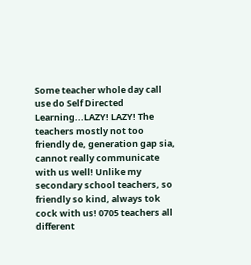Some teacher whole day call use do Self Directed Learning...LAZY! LAZY! The teachers mostly not too friendly de, generation gap sia, cannot really communicate with us well! Unlike my secondary school teachers, so friendly so kind, always tok cock with us! 0705 teachers all different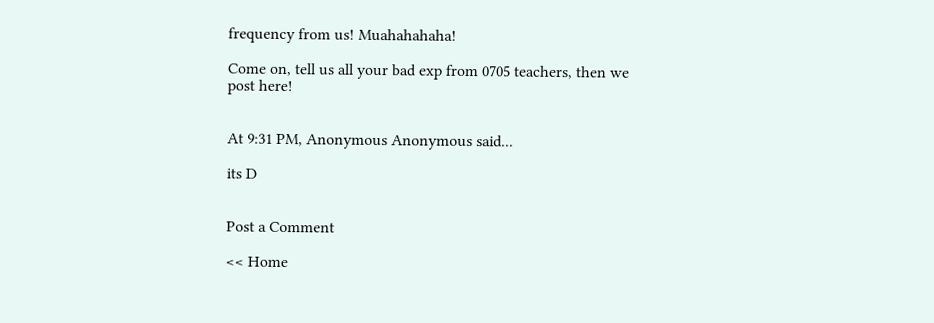frequency from us! Muahahahaha!

Come on, tell us all your bad exp from 0705 teachers, then we post here!


At 9:31 PM, Anonymous Anonymous said...

its D


Post a Comment

<< Home